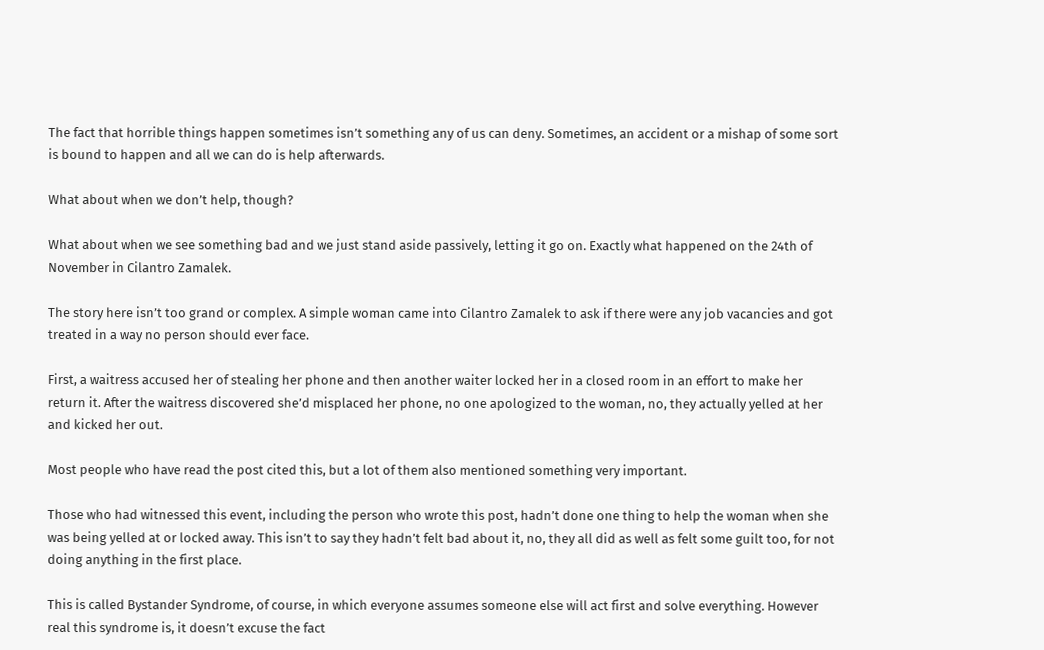The fact that horrible things happen sometimes isn’t something any of us can deny. Sometimes, an accident or a mishap of some sort is bound to happen and all we can do is help afterwards.

What about when we don’t help, though?

What about when we see something bad and we just stand aside passively, letting it go on. Exactly what happened on the 24th of November in Cilantro Zamalek.

The story here isn’t too grand or complex. A simple woman came into Cilantro Zamalek to ask if there were any job vacancies and got treated in a way no person should ever face.

First, a waitress accused her of stealing her phone and then another waiter locked her in a closed room in an effort to make her return it. After the waitress discovered she’d misplaced her phone, no one apologized to the woman, no, they actually yelled at her and kicked her out.

Most people who have read the post cited this, but a lot of them also mentioned something very important.

Those who had witnessed this event, including the person who wrote this post, hadn’t done one thing to help the woman when she was being yelled at or locked away. This isn’t to say they hadn’t felt bad about it, no, they all did as well as felt some guilt too, for not doing anything in the first place.

This is called Bystander Syndrome, of course, in which everyone assumes someone else will act first and solve everything. However real this syndrome is, it doesn’t excuse the fact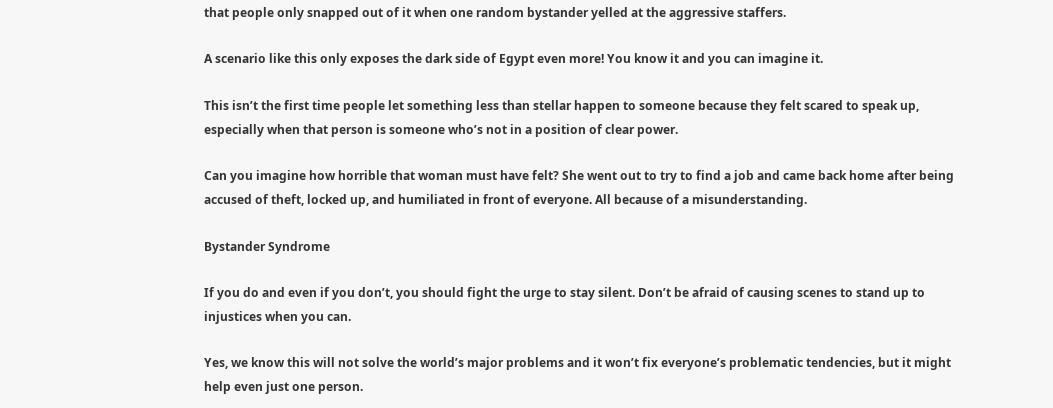that people only snapped out of it when one random bystander yelled at the aggressive staffers.

A scenario like this only exposes the dark side of Egypt even more! You know it and you can imagine it.

This isn’t the first time people let something less than stellar happen to someone because they felt scared to speak up, especially when that person is someone who’s not in a position of clear power.

Can you imagine how horrible that woman must have felt? She went out to try to find a job and came back home after being accused of theft, locked up, and humiliated in front of everyone. All because of a misunderstanding.

Bystander Syndrome

If you do and even if you don’t, you should fight the urge to stay silent. Don’t be afraid of causing scenes to stand up to injustices when you can.

Yes, we know this will not solve the world’s major problems and it won’t fix everyone’s problematic tendencies, but it might help even just one person.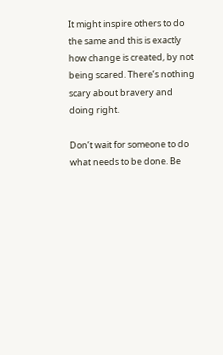It might inspire others to do the same and this is exactly how change is created, by not being scared. There’s nothing scary about bravery and doing right.

Don’t wait for someone to do what needs to be done. Be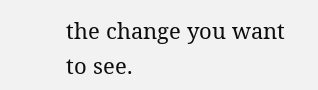the change you want to see.